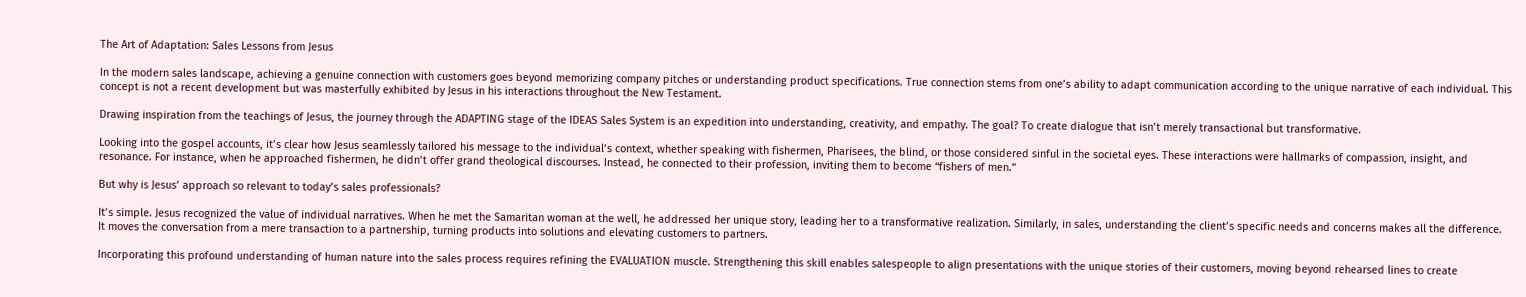The Art of Adaptation: Sales Lessons from Jesus

In the modern sales landscape, achieving a genuine connection with customers goes beyond memorizing company pitches or understanding product specifications. True connection stems from one’s ability to adapt communication according to the unique narrative of each individual. This concept is not a recent development but was masterfully exhibited by Jesus in his interactions throughout the New Testament.

Drawing inspiration from the teachings of Jesus, the journey through the ADAPTING stage of the IDEAS Sales System is an expedition into understanding, creativity, and empathy. The goal? To create dialogue that isn’t merely transactional but transformative.

Looking into the gospel accounts, it’s clear how Jesus seamlessly tailored his message to the individual’s context, whether speaking with fishermen, Pharisees, the blind, or those considered sinful in the societal eyes. These interactions were hallmarks of compassion, insight, and resonance. For instance, when he approached fishermen, he didn’t offer grand theological discourses. Instead, he connected to their profession, inviting them to become “fishers of men.”

But why is Jesus’ approach so relevant to today’s sales professionals?

It’s simple. Jesus recognized the value of individual narratives. When he met the Samaritan woman at the well, he addressed her unique story, leading her to a transformative realization. Similarly, in sales, understanding the client’s specific needs and concerns makes all the difference. It moves the conversation from a mere transaction to a partnership, turning products into solutions and elevating customers to partners.

Incorporating this profound understanding of human nature into the sales process requires refining the EVALUATION muscle. Strengthening this skill enables salespeople to align presentations with the unique stories of their customers, moving beyond rehearsed lines to create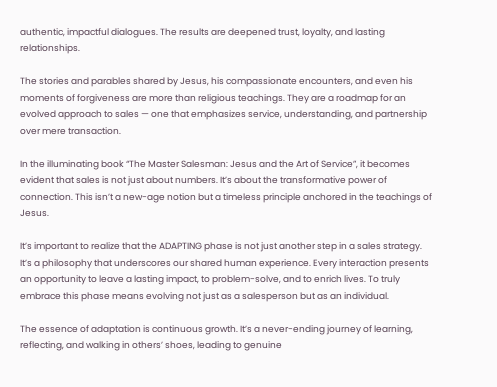authentic, impactful dialogues. The results are deepened trust, loyalty, and lasting relationships.

The stories and parables shared by Jesus, his compassionate encounters, and even his moments of forgiveness are more than religious teachings. They are a roadmap for an evolved approach to sales — one that emphasizes service, understanding, and partnership over mere transaction.

In the illuminating book “The Master Salesman: Jesus and the Art of Service”, it becomes evident that sales is not just about numbers. It’s about the transformative power of connection. This isn’t a new-age notion but a timeless principle anchored in the teachings of Jesus.

It’s important to realize that the ADAPTING phase is not just another step in a sales strategy. It’s a philosophy that underscores our shared human experience. Every interaction presents an opportunity to leave a lasting impact, to problem-solve, and to enrich lives. To truly embrace this phase means evolving not just as a salesperson but as an individual.

The essence of adaptation is continuous growth. It’s a never-ending journey of learning, reflecting, and walking in others’ shoes, leading to genuine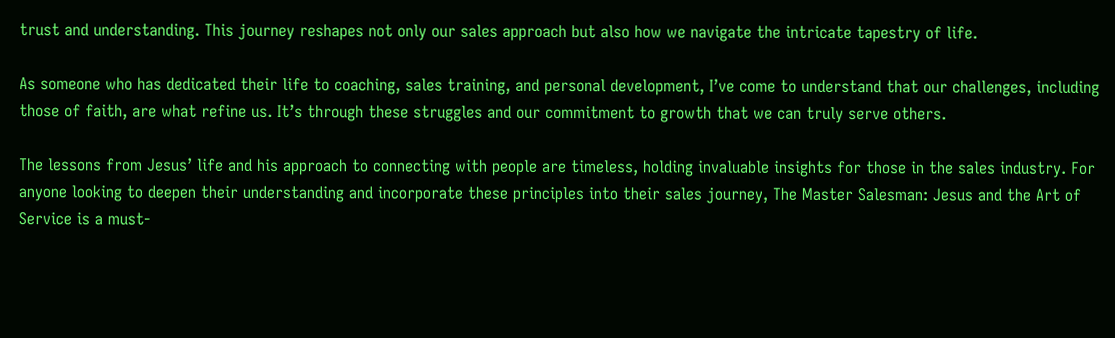trust and understanding. This journey reshapes not only our sales approach but also how we navigate the intricate tapestry of life.

As someone who has dedicated their life to coaching, sales training, and personal development, I’ve come to understand that our challenges, including those of faith, are what refine us. It’s through these struggles and our commitment to growth that we can truly serve others.

The lessons from Jesus’ life and his approach to connecting with people are timeless, holding invaluable insights for those in the sales industry. For anyone looking to deepen their understanding and incorporate these principles into their sales journey, The Master Salesman: Jesus and the Art of Service is a must-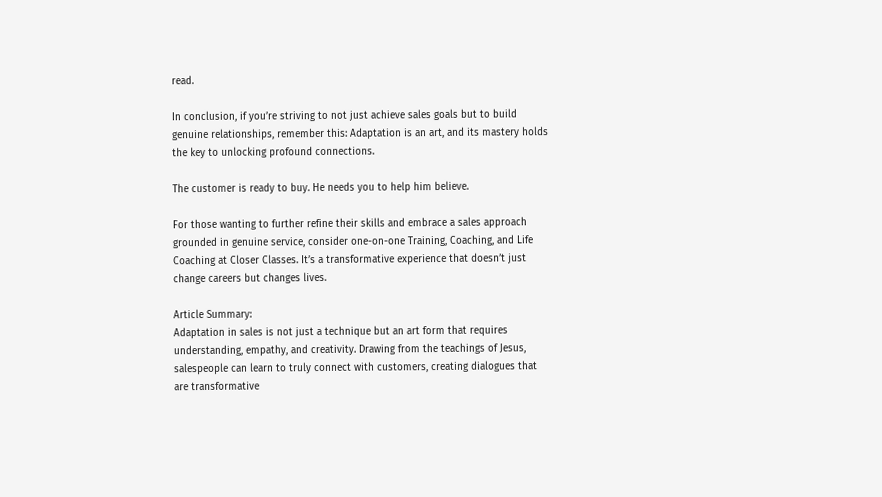read.

In conclusion, if you’re striving to not just achieve sales goals but to build genuine relationships, remember this: Adaptation is an art, and its mastery holds the key to unlocking profound connections.

The customer is ready to buy. He needs you to help him believe.

For those wanting to further refine their skills and embrace a sales approach grounded in genuine service, consider one-on-one Training, Coaching, and Life Coaching at Closer Classes. It’s a transformative experience that doesn’t just change careers but changes lives.

Article Summary:
Adaptation in sales is not just a technique but an art form that requires understanding, empathy, and creativity. Drawing from the teachings of Jesus, salespeople can learn to truly connect with customers, creating dialogues that are transformative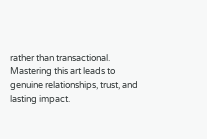rather than transactional. Mastering this art leads to genuine relationships, trust, and lasting impact.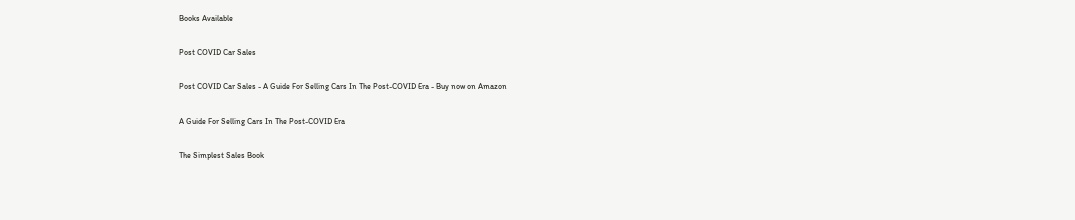Books Available

Post COVID Car Sales

Post COVID Car Sales - A Guide For Selling Cars In The Post-COVID Era - Buy now on Amazon

A Guide For Selling Cars In The Post-COVID Era

The Simplest Sales Book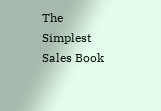The Simplest Sales Book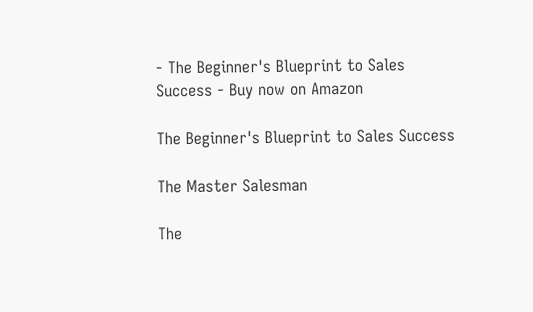- The Beginner's Blueprint to Sales Success - Buy now on Amazon

The Beginner's Blueprint to Sales Success

The Master Salesman

The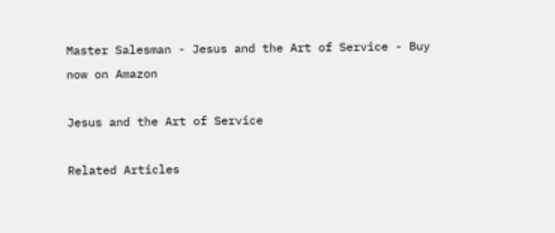Master Salesman - Jesus and the Art of Service - Buy now on Amazon

Jesus and the Art of Service

Related Articles